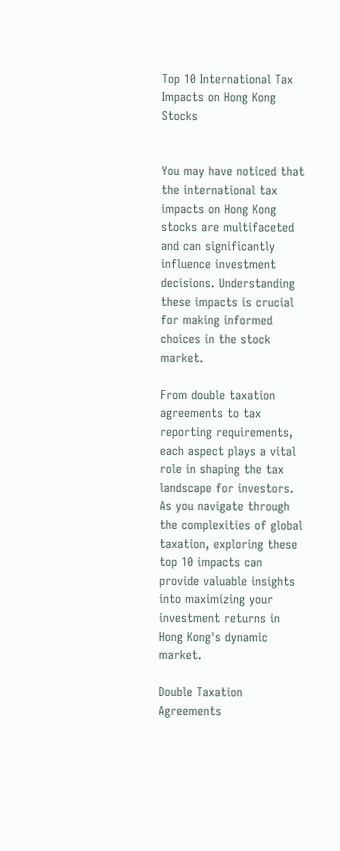Top 10 International Tax Impacts on Hong Kong Stocks


You may have noticed that the international tax impacts on Hong Kong stocks are multifaceted and can significantly influence investment decisions. Understanding these impacts is crucial for making informed choices in the stock market.

From double taxation agreements to tax reporting requirements, each aspect plays a vital role in shaping the tax landscape for investors. As you navigate through the complexities of global taxation, exploring these top 10 impacts can provide valuable insights into maximizing your investment returns in Hong Kong's dynamic market.

Double Taxation Agreements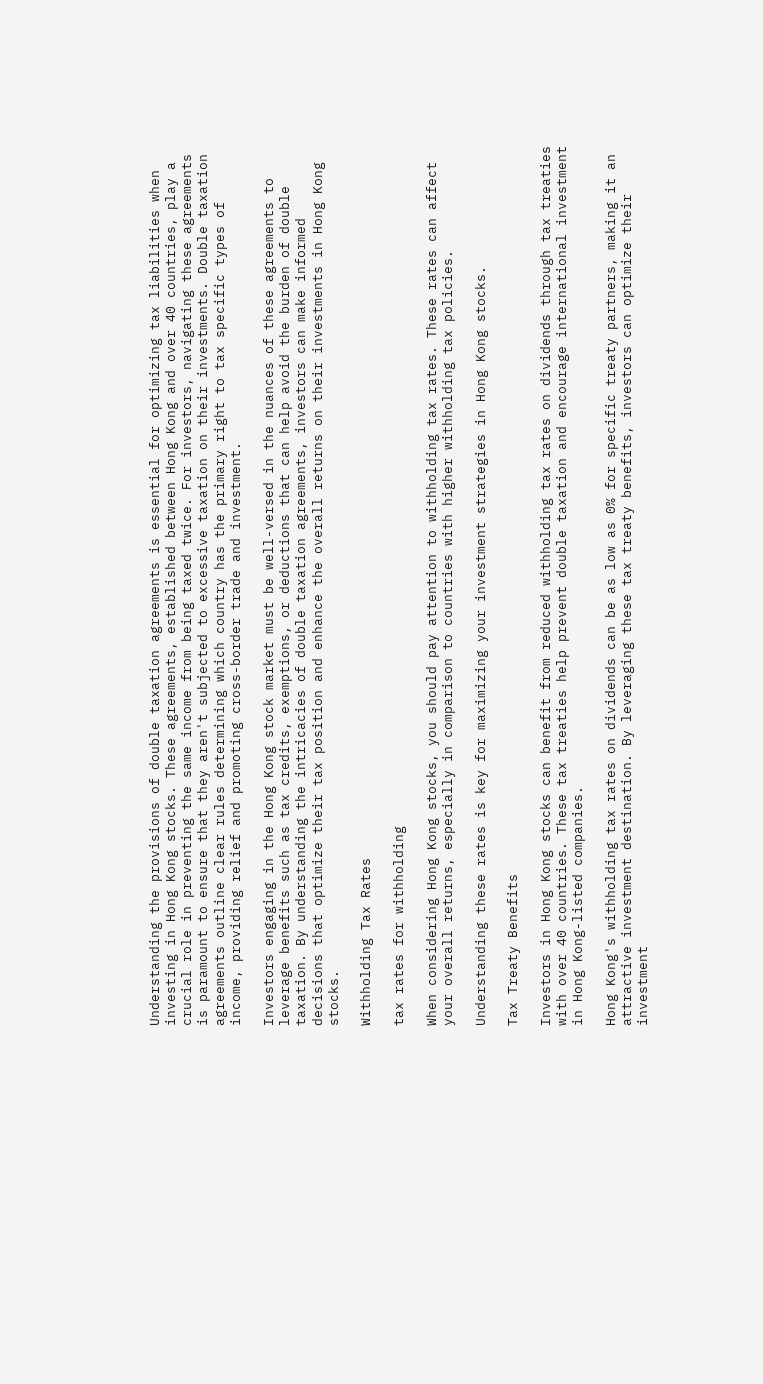Understanding the provisions of double taxation agreements is essential for optimizing tax liabilities when investing in Hong Kong stocks. These agreements, established between Hong Kong and over 40 countries, play a crucial role in preventing the same income from being taxed twice. For investors, navigating these agreements is paramount to ensure that they aren't subjected to excessive taxation on their investments. Double taxation agreements outline clear rules determining which country has the primary right to tax specific types of income, providing relief and promoting cross-border trade and investment.

Investors engaging in the Hong Kong stock market must be well-versed in the nuances of these agreements to leverage benefits such as tax credits, exemptions, or deductions that can help avoid the burden of double taxation. By understanding the intricacies of double taxation agreements, investors can make informed decisions that optimize their tax position and enhance the overall returns on their investments in Hong Kong stocks.

Withholding Tax Rates

tax rates for withholding

When considering Hong Kong stocks, you should pay attention to withholding tax rates. These rates can affect your overall returns, especially in comparison to countries with higher withholding tax policies.

Understanding these rates is key for maximizing your investment strategies in Hong Kong stocks.

Tax Treaty Benefits

Investors in Hong Kong stocks can benefit from reduced withholding tax rates on dividends through tax treaties with over 40 countries. These tax treaties help prevent double taxation and encourage international investment in Hong Kong-listed companies.

Hong Kong's withholding tax rates on dividends can be as low as 0% for specific treaty partners, making it an attractive investment destination. By leveraging these tax treaty benefits, investors can optimize their investment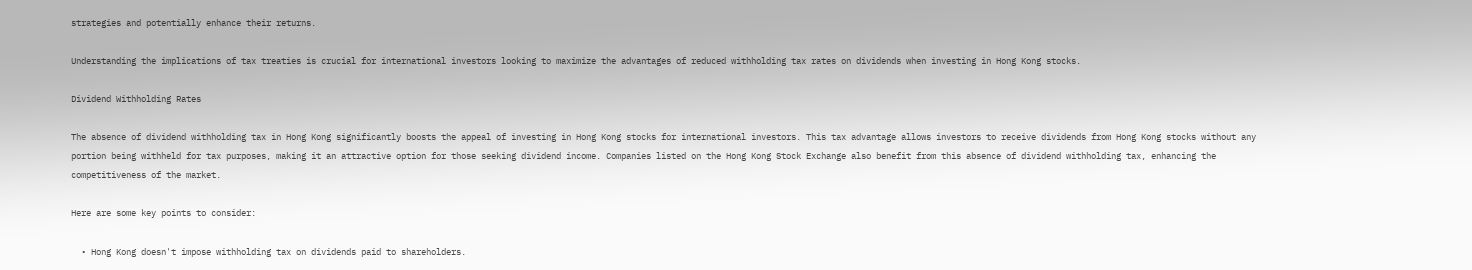strategies and potentially enhance their returns.

Understanding the implications of tax treaties is crucial for international investors looking to maximize the advantages of reduced withholding tax rates on dividends when investing in Hong Kong stocks.

Dividend Withholding Rates

The absence of dividend withholding tax in Hong Kong significantly boosts the appeal of investing in Hong Kong stocks for international investors. This tax advantage allows investors to receive dividends from Hong Kong stocks without any portion being withheld for tax purposes, making it an attractive option for those seeking dividend income. Companies listed on the Hong Kong Stock Exchange also benefit from this absence of dividend withholding tax, enhancing the competitiveness of the market.

Here are some key points to consider:

  • Hong Kong doesn't impose withholding tax on dividends paid to shareholders.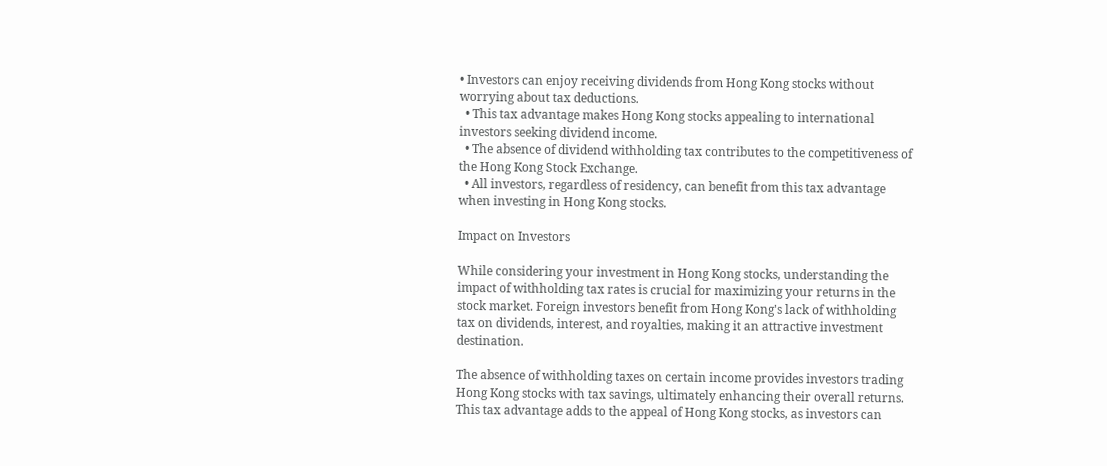• Investors can enjoy receiving dividends from Hong Kong stocks without worrying about tax deductions.
  • This tax advantage makes Hong Kong stocks appealing to international investors seeking dividend income.
  • The absence of dividend withholding tax contributes to the competitiveness of the Hong Kong Stock Exchange.
  • All investors, regardless of residency, can benefit from this tax advantage when investing in Hong Kong stocks.

Impact on Investors

While considering your investment in Hong Kong stocks, understanding the impact of withholding tax rates is crucial for maximizing your returns in the stock market. Foreign investors benefit from Hong Kong's lack of withholding tax on dividends, interest, and royalties, making it an attractive investment destination.

The absence of withholding taxes on certain income provides investors trading Hong Kong stocks with tax savings, ultimately enhancing their overall returns. This tax advantage adds to the appeal of Hong Kong stocks, as investors can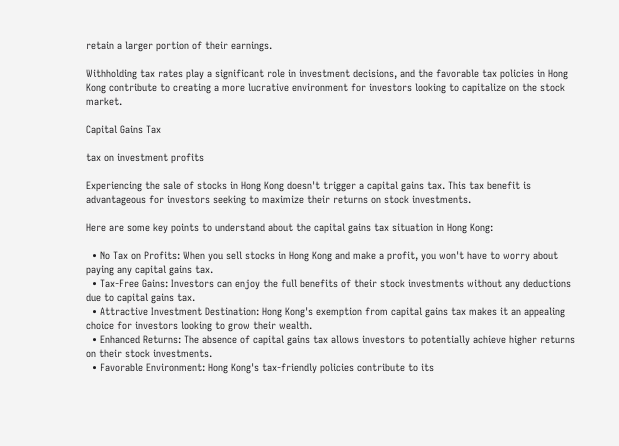retain a larger portion of their earnings.

Withholding tax rates play a significant role in investment decisions, and the favorable tax policies in Hong Kong contribute to creating a more lucrative environment for investors looking to capitalize on the stock market.

Capital Gains Tax

tax on investment profits

Experiencing the sale of stocks in Hong Kong doesn't trigger a capital gains tax. This tax benefit is advantageous for investors seeking to maximize their returns on stock investments.

Here are some key points to understand about the capital gains tax situation in Hong Kong:

  • No Tax on Profits: When you sell stocks in Hong Kong and make a profit, you won't have to worry about paying any capital gains tax.
  • Tax-Free Gains: Investors can enjoy the full benefits of their stock investments without any deductions due to capital gains tax.
  • Attractive Investment Destination: Hong Kong's exemption from capital gains tax makes it an appealing choice for investors looking to grow their wealth.
  • Enhanced Returns: The absence of capital gains tax allows investors to potentially achieve higher returns on their stock investments.
  • Favorable Environment: Hong Kong's tax-friendly policies contribute to its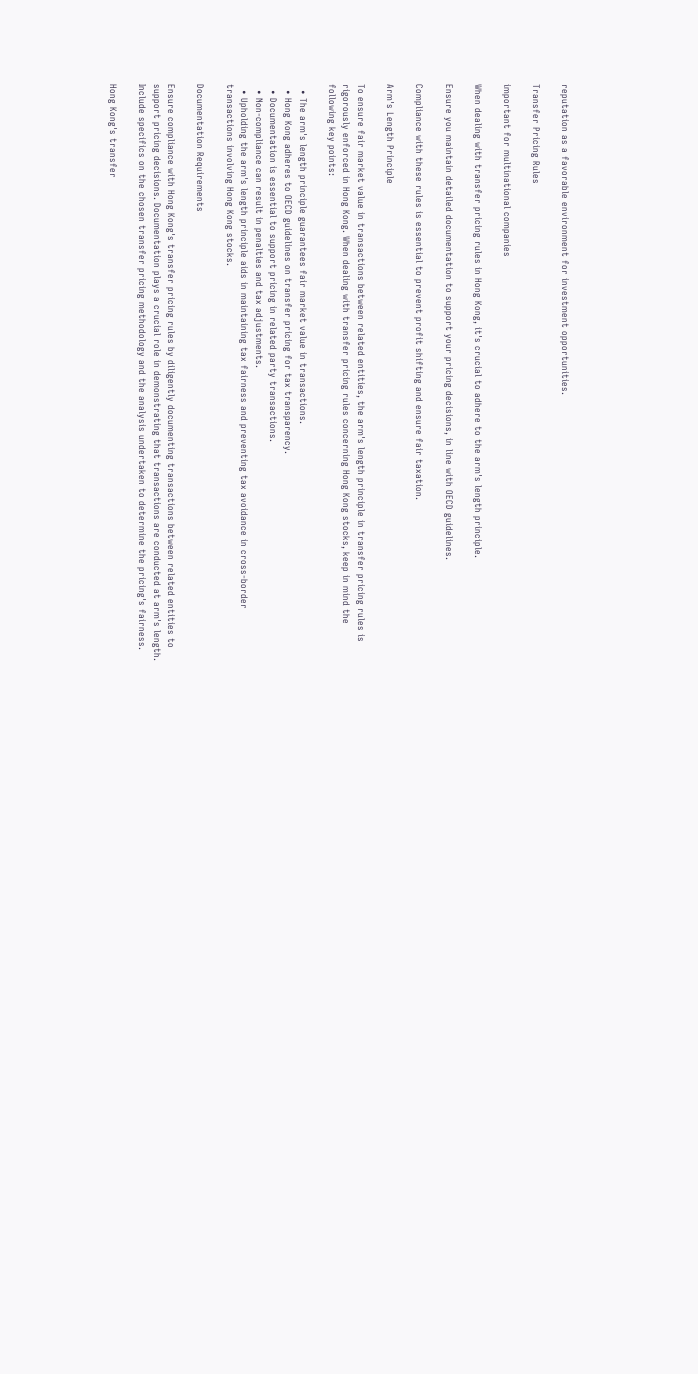reputation as a favorable environment for investment opportunities.

Transfer Pricing Rules

important for multinational companies

When dealing with transfer pricing rules in Hong Kong, it's crucial to adhere to the arm's length principle.

Ensure you maintain detailed documentation to support your pricing decisions, in line with OECD guidelines.

Compliance with these rules is essential to prevent profit shifting and ensure fair taxation.

Arm's Length Principle

To ensure fair market value in transactions between related entities, the arm's length principle in transfer pricing rules is rigorously enforced in Hong Kong. When dealing with transfer pricing rules concerning Hong Kong stocks, keep in mind the following key points:

  • The arm's length principle guarantees fair market value in transactions.
  • Hong Kong adheres to OECD guidelines on transfer pricing for tax transparency.
  • Documentation is essential to support pricing in related party transactions.
  • Non-compliance can result in penalties and tax adjustments.
  • Upholding the arm's length principle aids in maintaining tax fairness and preventing tax avoidance in cross-border transactions involving Hong Kong stocks.

Documentation Requirements

Ensure compliance with Hong Kong's transfer pricing rules by diligently documenting transactions between related entities to support pricing decisions. Documentation plays a crucial role in demonstrating that transactions are conducted at arm's length. Include specifics on the chosen transfer pricing methodology and the analysis undertaken to determine the pricing's fairness.

Hong Kong's transfer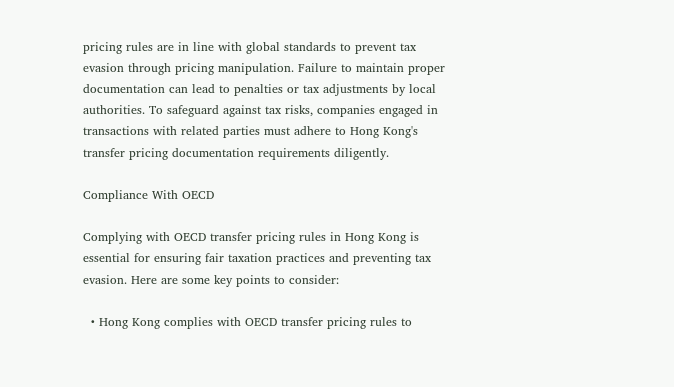pricing rules are in line with global standards to prevent tax evasion through pricing manipulation. Failure to maintain proper documentation can lead to penalties or tax adjustments by local authorities. To safeguard against tax risks, companies engaged in transactions with related parties must adhere to Hong Kong's transfer pricing documentation requirements diligently.

Compliance With OECD

Complying with OECD transfer pricing rules in Hong Kong is essential for ensuring fair taxation practices and preventing tax evasion. Here are some key points to consider:

  • Hong Kong complies with OECD transfer pricing rules to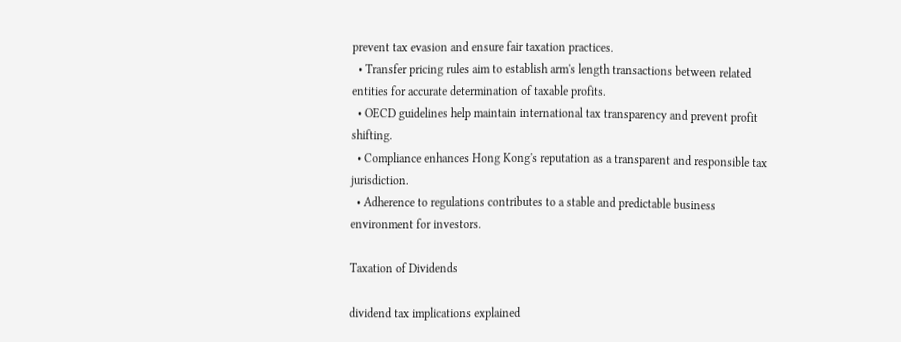prevent tax evasion and ensure fair taxation practices.
  • Transfer pricing rules aim to establish arm's length transactions between related entities for accurate determination of taxable profits.
  • OECD guidelines help maintain international tax transparency and prevent profit shifting.
  • Compliance enhances Hong Kong's reputation as a transparent and responsible tax jurisdiction.
  • Adherence to regulations contributes to a stable and predictable business environment for investors.

Taxation of Dividends

dividend tax implications explained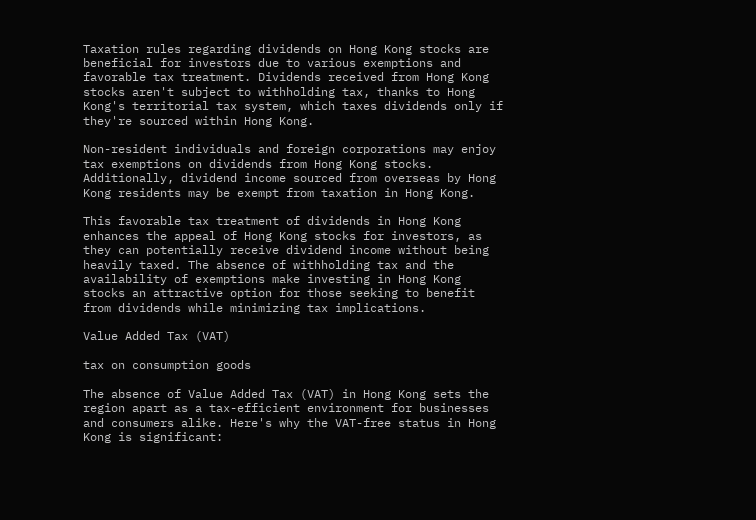Taxation rules regarding dividends on Hong Kong stocks are beneficial for investors due to various exemptions and favorable tax treatment. Dividends received from Hong Kong stocks aren't subject to withholding tax, thanks to Hong Kong's territorial tax system, which taxes dividends only if they're sourced within Hong Kong.

Non-resident individuals and foreign corporations may enjoy tax exemptions on dividends from Hong Kong stocks. Additionally, dividend income sourced from overseas by Hong Kong residents may be exempt from taxation in Hong Kong.

This favorable tax treatment of dividends in Hong Kong enhances the appeal of Hong Kong stocks for investors, as they can potentially receive dividend income without being heavily taxed. The absence of withholding tax and the availability of exemptions make investing in Hong Kong stocks an attractive option for those seeking to benefit from dividends while minimizing tax implications.

Value Added Tax (VAT)

tax on consumption goods

The absence of Value Added Tax (VAT) in Hong Kong sets the region apart as a tax-efficient environment for businesses and consumers alike. Here's why the VAT-free status in Hong Kong is significant: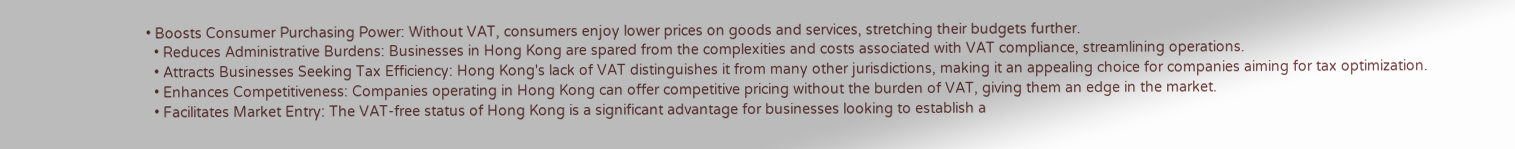• Boosts Consumer Purchasing Power: Without VAT, consumers enjoy lower prices on goods and services, stretching their budgets further.
  • Reduces Administrative Burdens: Businesses in Hong Kong are spared from the complexities and costs associated with VAT compliance, streamlining operations.
  • Attracts Businesses Seeking Tax Efficiency: Hong Kong's lack of VAT distinguishes it from many other jurisdictions, making it an appealing choice for companies aiming for tax optimization.
  • Enhances Competitiveness: Companies operating in Hong Kong can offer competitive pricing without the burden of VAT, giving them an edge in the market.
  • Facilitates Market Entry: The VAT-free status of Hong Kong is a significant advantage for businesses looking to establish a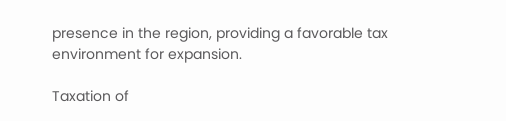presence in the region, providing a favorable tax environment for expansion.

Taxation of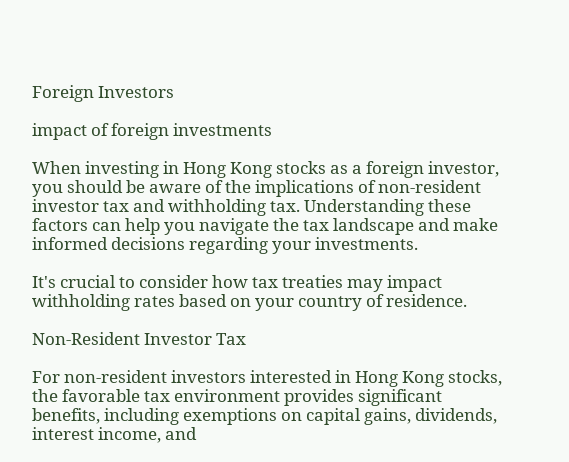Foreign Investors

impact of foreign investments

When investing in Hong Kong stocks as a foreign investor, you should be aware of the implications of non-resident investor tax and withholding tax. Understanding these factors can help you navigate the tax landscape and make informed decisions regarding your investments.

It's crucial to consider how tax treaties may impact withholding rates based on your country of residence.

Non-Resident Investor Tax

For non-resident investors interested in Hong Kong stocks, the favorable tax environment provides significant benefits, including exemptions on capital gains, dividends, interest income, and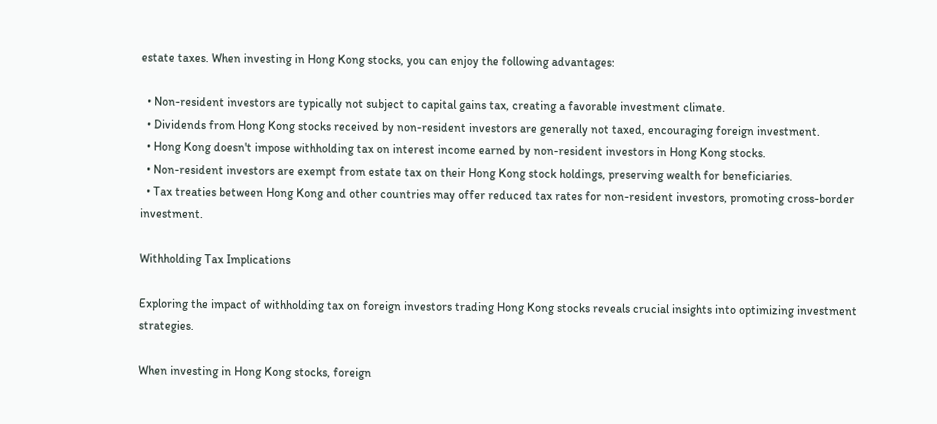estate taxes. When investing in Hong Kong stocks, you can enjoy the following advantages:

  • Non-resident investors are typically not subject to capital gains tax, creating a favorable investment climate.
  • Dividends from Hong Kong stocks received by non-resident investors are generally not taxed, encouraging foreign investment.
  • Hong Kong doesn't impose withholding tax on interest income earned by non-resident investors in Hong Kong stocks.
  • Non-resident investors are exempt from estate tax on their Hong Kong stock holdings, preserving wealth for beneficiaries.
  • Tax treaties between Hong Kong and other countries may offer reduced tax rates for non-resident investors, promoting cross-border investment.

Withholding Tax Implications

Exploring the impact of withholding tax on foreign investors trading Hong Kong stocks reveals crucial insights into optimizing investment strategies.

When investing in Hong Kong stocks, foreign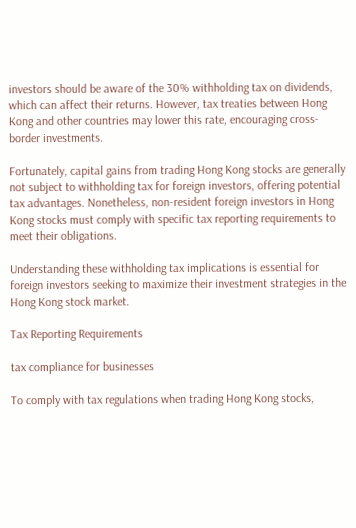investors should be aware of the 30% withholding tax on dividends, which can affect their returns. However, tax treaties between Hong Kong and other countries may lower this rate, encouraging cross-border investments.

Fortunately, capital gains from trading Hong Kong stocks are generally not subject to withholding tax for foreign investors, offering potential tax advantages. Nonetheless, non-resident foreign investors in Hong Kong stocks must comply with specific tax reporting requirements to meet their obligations.

Understanding these withholding tax implications is essential for foreign investors seeking to maximize their investment strategies in the Hong Kong stock market.

Tax Reporting Requirements

tax compliance for businesses

To comply with tax regulations when trading Hong Kong stocks,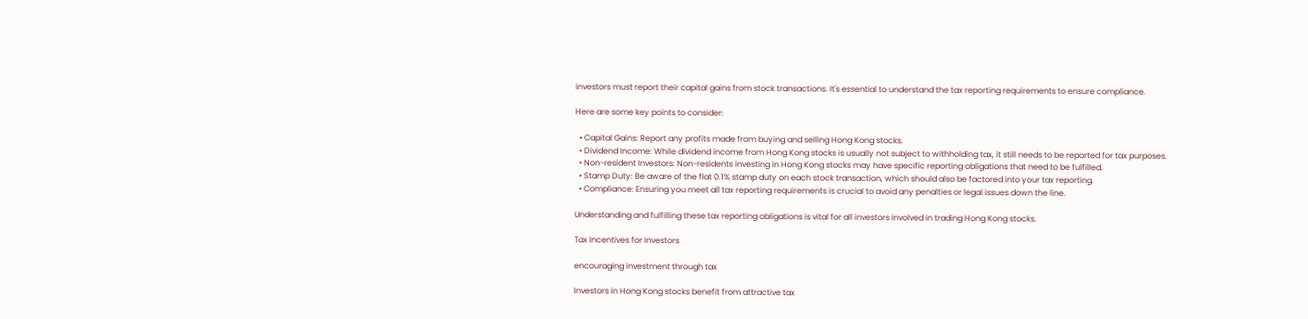investors must report their capital gains from stock transactions. It's essential to understand the tax reporting requirements to ensure compliance.

Here are some key points to consider:

  • Capital Gains: Report any profits made from buying and selling Hong Kong stocks.
  • Dividend Income: While dividend income from Hong Kong stocks is usually not subject to withholding tax, it still needs to be reported for tax purposes.
  • Non-resident Investors: Non-residents investing in Hong Kong stocks may have specific reporting obligations that need to be fulfilled.
  • Stamp Duty: Be aware of the flat 0.1% stamp duty on each stock transaction, which should also be factored into your tax reporting.
  • Compliance: Ensuring you meet all tax reporting requirements is crucial to avoid any penalties or legal issues down the line.

Understanding and fulfilling these tax reporting obligations is vital for all investors involved in trading Hong Kong stocks.

Tax Incentives for Investors

encouraging investment through tax

Investors in Hong Kong stocks benefit from attractive tax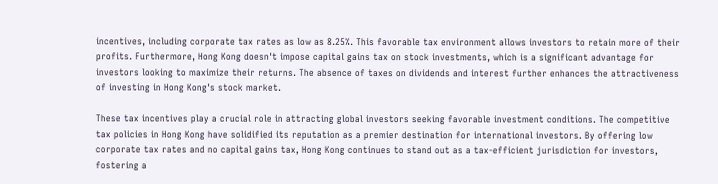incentives, including corporate tax rates as low as 8.25%. This favorable tax environment allows investors to retain more of their profits. Furthermore, Hong Kong doesn't impose capital gains tax on stock investments, which is a significant advantage for investors looking to maximize their returns. The absence of taxes on dividends and interest further enhances the attractiveness of investing in Hong Kong's stock market.

These tax incentives play a crucial role in attracting global investors seeking favorable investment conditions. The competitive tax policies in Hong Kong have solidified its reputation as a premier destination for international investors. By offering low corporate tax rates and no capital gains tax, Hong Kong continues to stand out as a tax-efficient jurisdiction for investors, fostering a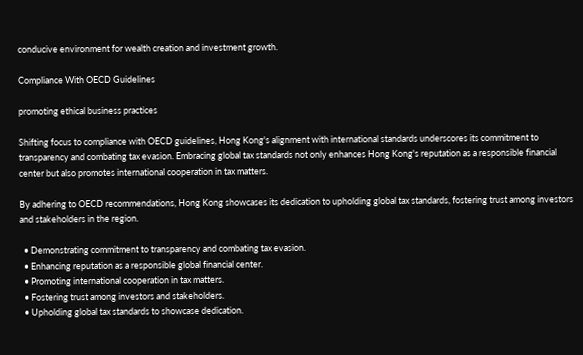conducive environment for wealth creation and investment growth.

Compliance With OECD Guidelines

promoting ethical business practices

Shifting focus to compliance with OECD guidelines, Hong Kong's alignment with international standards underscores its commitment to transparency and combating tax evasion. Embracing global tax standards not only enhances Hong Kong's reputation as a responsible financial center but also promotes international cooperation in tax matters.

By adhering to OECD recommendations, Hong Kong showcases its dedication to upholding global tax standards, fostering trust among investors and stakeholders in the region.

  • Demonstrating commitment to transparency and combating tax evasion.
  • Enhancing reputation as a responsible global financial center.
  • Promoting international cooperation in tax matters.
  • Fostering trust among investors and stakeholders.
  • Upholding global tax standards to showcase dedication.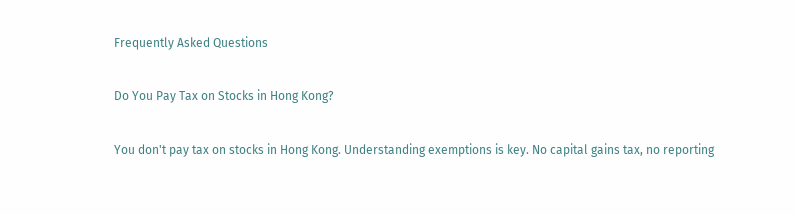Frequently Asked Questions

Do You Pay Tax on Stocks in Hong Kong?

You don't pay tax on stocks in Hong Kong. Understanding exemptions is key. No capital gains tax, no reporting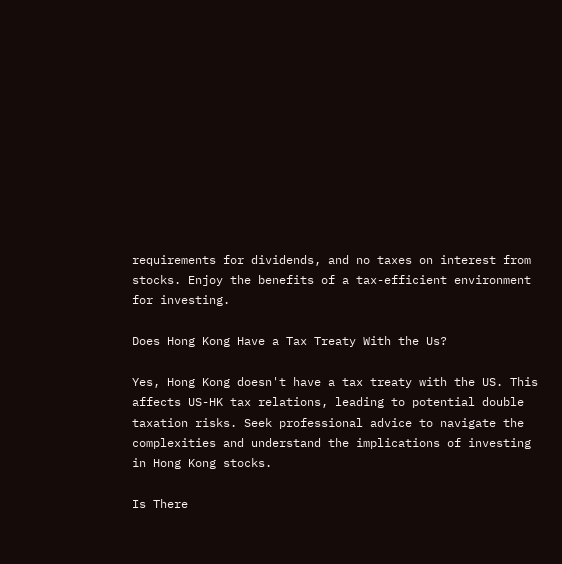requirements for dividends, and no taxes on interest from stocks. Enjoy the benefits of a tax-efficient environment for investing.

Does Hong Kong Have a Tax Treaty With the Us?

Yes, Hong Kong doesn't have a tax treaty with the US. This affects US-HK tax relations, leading to potential double taxation risks. Seek professional advice to navigate the complexities and understand the implications of investing in Hong Kong stocks.

Is There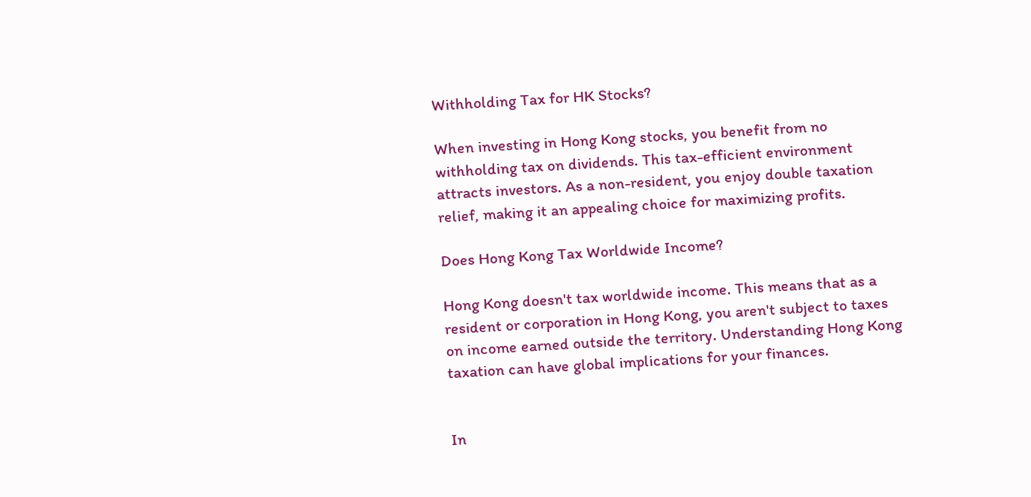Withholding Tax for HK Stocks?

When investing in Hong Kong stocks, you benefit from no withholding tax on dividends. This tax-efficient environment attracts investors. As a non-resident, you enjoy double taxation relief, making it an appealing choice for maximizing profits.

Does Hong Kong Tax Worldwide Income?

Hong Kong doesn't tax worldwide income. This means that as a resident or corporation in Hong Kong, you aren't subject to taxes on income earned outside the territory. Understanding Hong Kong taxation can have global implications for your finances.


In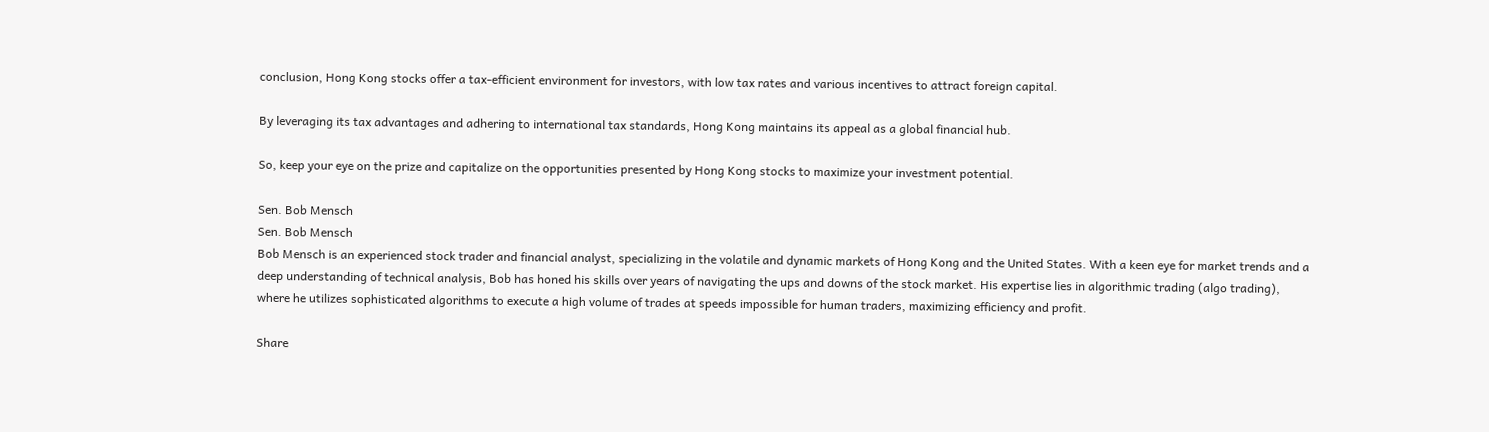conclusion, Hong Kong stocks offer a tax-efficient environment for investors, with low tax rates and various incentives to attract foreign capital.

By leveraging its tax advantages and adhering to international tax standards, Hong Kong maintains its appeal as a global financial hub.

So, keep your eye on the prize and capitalize on the opportunities presented by Hong Kong stocks to maximize your investment potential.

Sen. Bob Mensch
Sen. Bob Mensch
Bob Mensch is an experienced stock trader and financial analyst, specializing in the volatile and dynamic markets of Hong Kong and the United States. With a keen eye for market trends and a deep understanding of technical analysis, Bob has honed his skills over years of navigating the ups and downs of the stock market. His expertise lies in algorithmic trading (algo trading), where he utilizes sophisticated algorithms to execute a high volume of trades at speeds impossible for human traders, maximizing efficiency and profit.

Share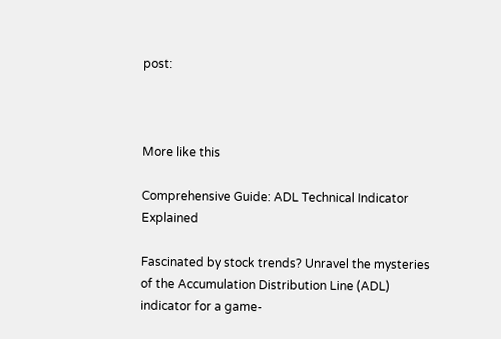post:



More like this

Comprehensive Guide: ADL Technical Indicator Explained

Fascinated by stock trends? Unravel the mysteries of the Accumulation Distribution Line (ADL) indicator for a game-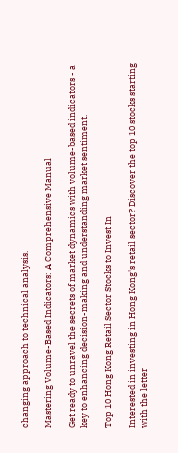changing approach to technical analysis.

Mastering Volume-Based Indicators: A Comprehensive Manual

Get ready to unravel the secrets of market dynamics with volume-based indicators - a key to enhancing decision-making and understanding market sentiment.

Top 10 Hong Kong Retail Sector Stocks to Invest In

Interested in investing in Hong Kong's retail sector? Discover the top 10 stocks starting with the letter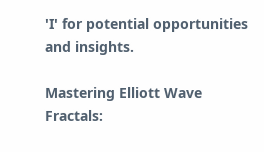'I' for potential opportunities and insights.

Mastering Elliott Wave Fractals: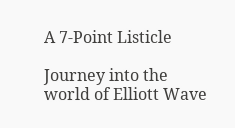A 7-Point Listicle

Journey into the world of Elliott Wave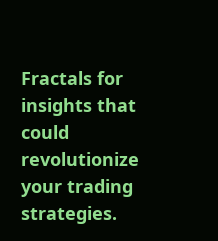Fractals for insights that could revolutionize your trading strategies.